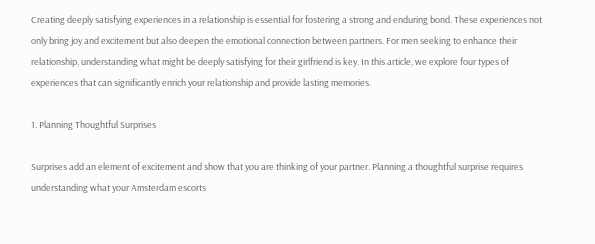Creating deeply satisfying experiences in a relationship is essential for fostering a strong and enduring bond. These experiences not only bring joy and excitement but also deepen the emotional connection between partners. For men seeking to enhance their relationship, understanding what might be deeply satisfying for their girlfriend is key. In this article, we explore four types of experiences that can significantly enrich your relationship and provide lasting memories.

1. Planning Thoughtful Surprises

Surprises add an element of excitement and show that you are thinking of your partner. Planning a thoughtful surprise requires understanding what your Amsterdam escorts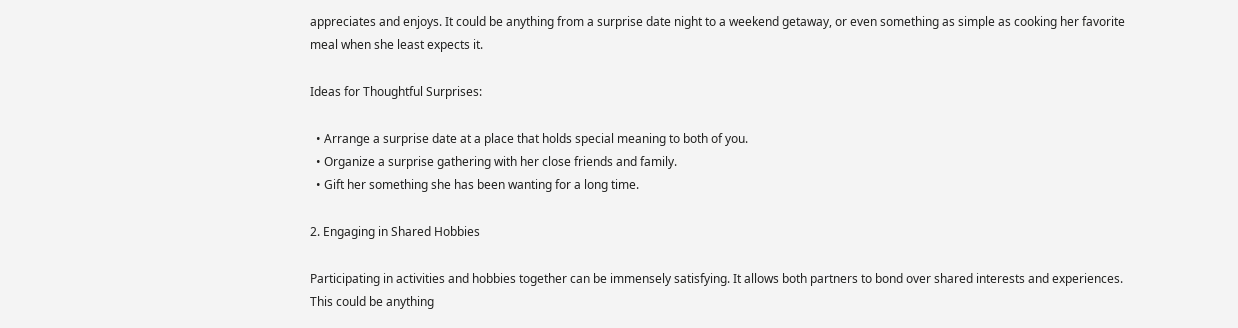appreciates and enjoys. It could be anything from a surprise date night to a weekend getaway, or even something as simple as cooking her favorite meal when she least expects it.

Ideas for Thoughtful Surprises:

  • Arrange a surprise date at a place that holds special meaning to both of you.
  • Organize a surprise gathering with her close friends and family.
  • Gift her something she has been wanting for a long time.

2. Engaging in Shared Hobbies

Participating in activities and hobbies together can be immensely satisfying. It allows both partners to bond over shared interests and experiences. This could be anything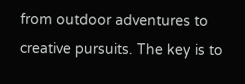from outdoor adventures to creative pursuits. The key is to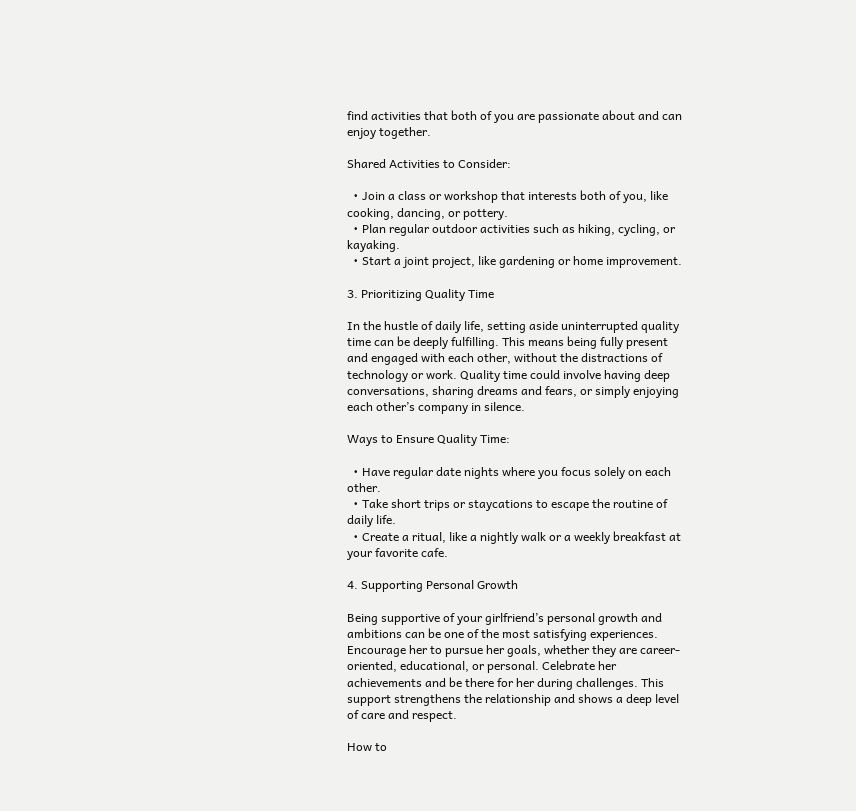find activities that both of you are passionate about and can enjoy together.

Shared Activities to Consider:

  • Join a class or workshop that interests both of you, like cooking, dancing, or pottery.
  • Plan regular outdoor activities such as hiking, cycling, or kayaking.
  • Start a joint project, like gardening or home improvement.

3. Prioritizing Quality Time

In the hustle of daily life, setting aside uninterrupted quality time can be deeply fulfilling. This means being fully present and engaged with each other, without the distractions of technology or work. Quality time could involve having deep conversations, sharing dreams and fears, or simply enjoying each other’s company in silence.

Ways to Ensure Quality Time:

  • Have regular date nights where you focus solely on each other.
  • Take short trips or staycations to escape the routine of daily life.
  • Create a ritual, like a nightly walk or a weekly breakfast at your favorite cafe.

4. Supporting Personal Growth

Being supportive of your girlfriend’s personal growth and ambitions can be one of the most satisfying experiences. Encourage her to pursue her goals, whether they are career-oriented, educational, or personal. Celebrate her achievements and be there for her during challenges. This support strengthens the relationship and shows a deep level of care and respect.

How to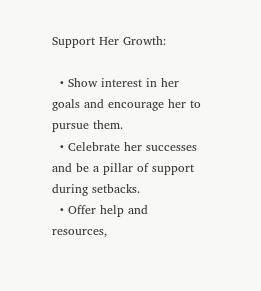Support Her Growth:

  • Show interest in her goals and encourage her to pursue them.
  • Celebrate her successes and be a pillar of support during setbacks.
  • Offer help and resources,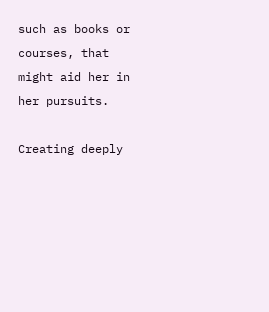such as books or courses, that might aid her in her pursuits.

Creating deeply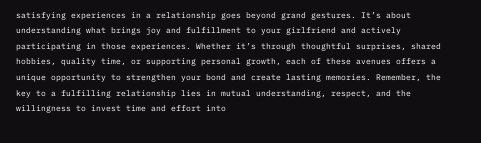satisfying experiences in a relationship goes beyond grand gestures. It’s about understanding what brings joy and fulfillment to your girlfriend and actively participating in those experiences. Whether it’s through thoughtful surprises, shared hobbies, quality time, or supporting personal growth, each of these avenues offers a unique opportunity to strengthen your bond and create lasting memories. Remember, the key to a fulfilling relationship lies in mutual understanding, respect, and the willingness to invest time and effort into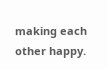making each other happy.